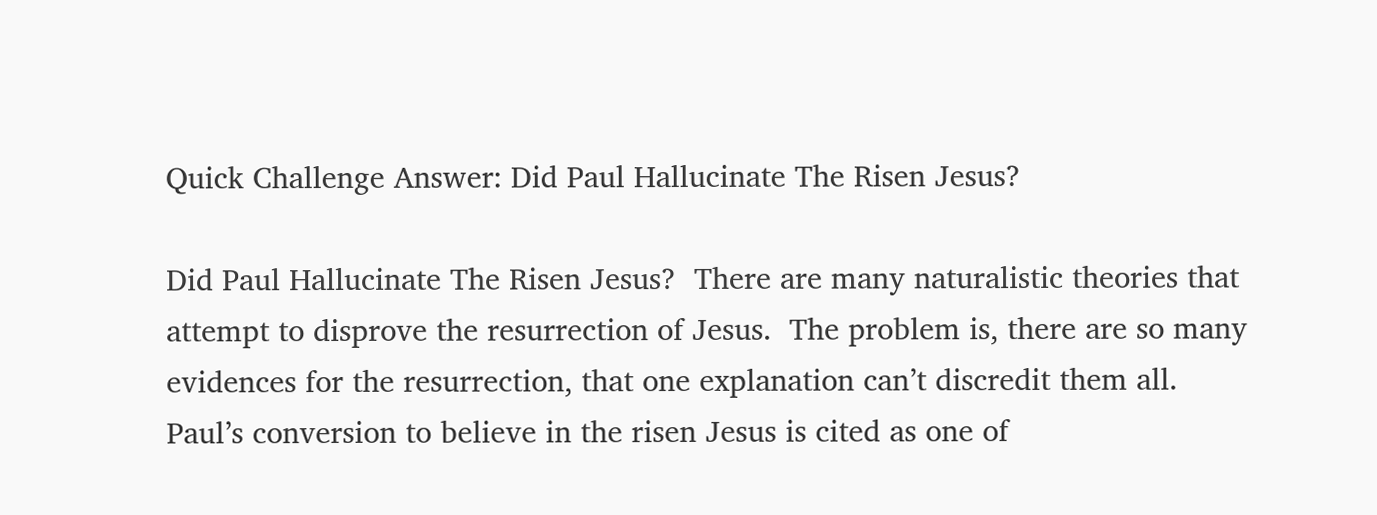Quick Challenge Answer: Did Paul Hallucinate The Risen Jesus?

Did Paul Hallucinate The Risen Jesus?  There are many naturalistic theories that attempt to disprove the resurrection of Jesus.  The problem is, there are so many evidences for the resurrection, that one explanation can’t discredit them all.  Paul’s conversion to believe in the risen Jesus is cited as one of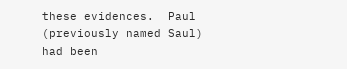these evidences.  Paul (previously named Saul) had been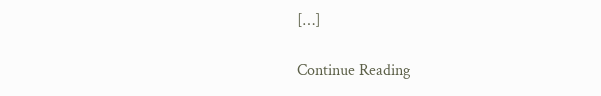[…]

Continue Reading